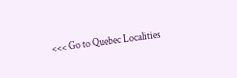<<< Go to Quebec Localities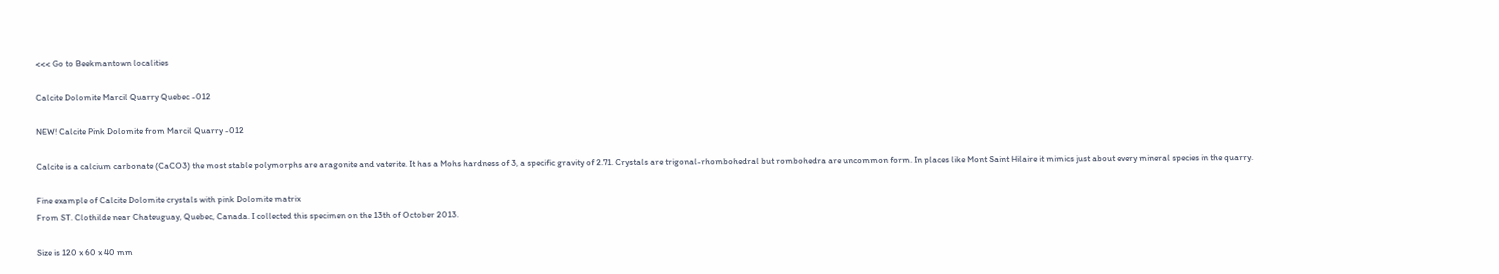<<< Go to Beekmantown localities

Calcite Dolomite Marcil Quarry Quebec -012

NEW! Calcite Pink Dolomite from Marcil Quarry -012

Calcite is a calcium carbonate (CaCO3) the most stable polymorphs are aragonite and vaterite. It has a Mohs hardness of 3, a specific gravity of 2.71. Crystals are trigonal-rhombohedral but rombohedra are uncommon form. In places like Mont Saint Hilaire it mimics just about every mineral species in the quarry.

Fine example of Calcite Dolomite crystals with pink Dolomite matrix
From ST. Clothilde near Chateuguay, Quebec, Canada. I collected this specimen on the 13th of October 2013.

Size is 120 x 60 x 40 mm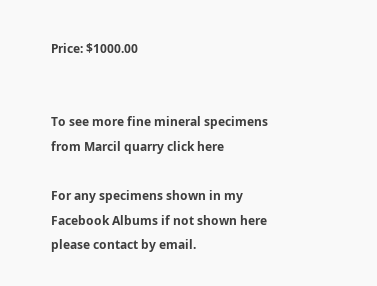Price: $1000.00


To see more fine mineral specimens from Marcil quarry click here

For any specimens shown in my Facebook Albums if not shown here please contact by email.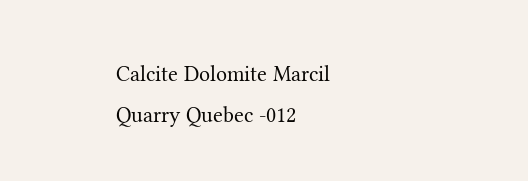Calcite Dolomite Marcil Quarry Quebec -012